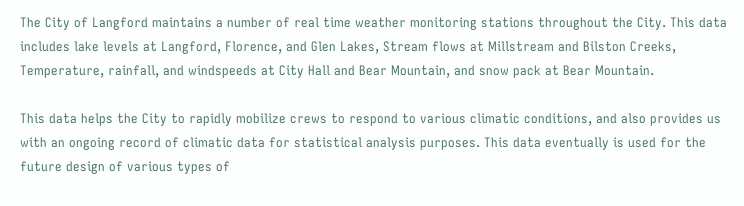The City of Langford maintains a number of real time weather monitoring stations throughout the City. This data includes lake levels at Langford, Florence, and Glen Lakes, Stream flows at Millstream and Bilston Creeks, Temperature, rainfall, and windspeeds at City Hall and Bear Mountain, and snow pack at Bear Mountain.

This data helps the City to rapidly mobilize crews to respond to various climatic conditions, and also provides us with an ongoing record of climatic data for statistical analysis purposes. This data eventually is used for the future design of various types of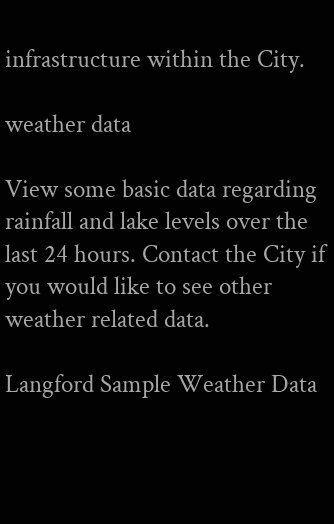infrastructure within the City.

weather data

View some basic data regarding rainfall and lake levels over the last 24 hours. Contact the City if you would like to see other weather related data.

Langford Sample Weather Data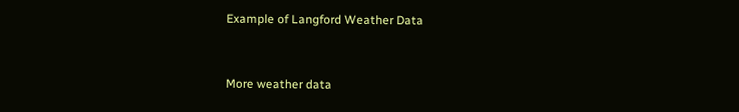Example of Langford Weather Data



More weather data